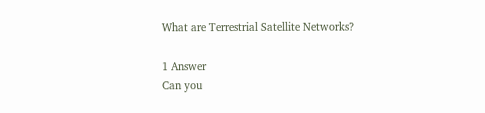What are Terrestrial Satellite Networks?

1 Answer
Can you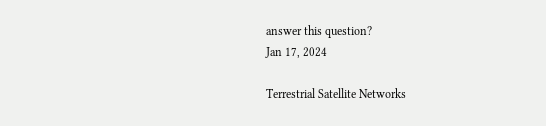answer this question?
Jan 17, 2024

Terrestrial Satellite Networks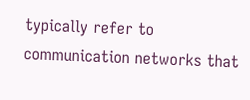typically refer to communication networks that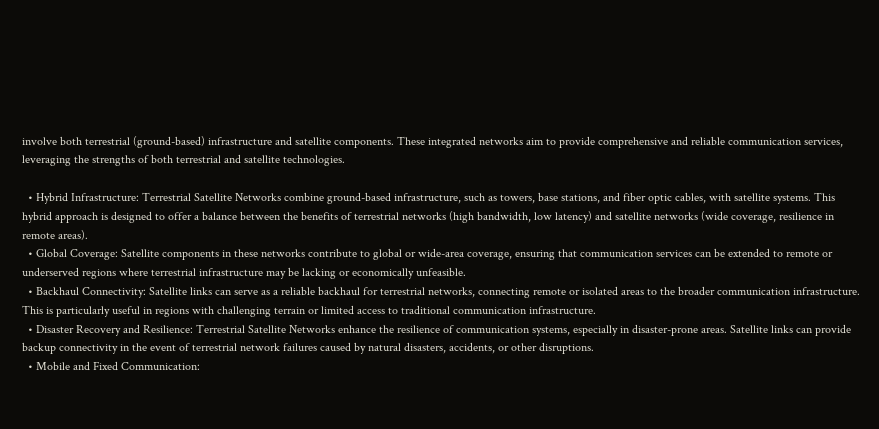involve both terrestrial (ground-based) infrastructure and satellite components. These integrated networks aim to provide comprehensive and reliable communication services, leveraging the strengths of both terrestrial and satellite technologies.

  • Hybrid Infrastructure: Terrestrial Satellite Networks combine ground-based infrastructure, such as towers, base stations, and fiber optic cables, with satellite systems. This hybrid approach is designed to offer a balance between the benefits of terrestrial networks (high bandwidth, low latency) and satellite networks (wide coverage, resilience in remote areas).
  • Global Coverage: Satellite components in these networks contribute to global or wide-area coverage, ensuring that communication services can be extended to remote or underserved regions where terrestrial infrastructure may be lacking or economically unfeasible.
  • Backhaul Connectivity: Satellite links can serve as a reliable backhaul for terrestrial networks, connecting remote or isolated areas to the broader communication infrastructure. This is particularly useful in regions with challenging terrain or limited access to traditional communication infrastructure.
  • Disaster Recovery and Resilience: Terrestrial Satellite Networks enhance the resilience of communication systems, especially in disaster-prone areas. Satellite links can provide backup connectivity in the event of terrestrial network failures caused by natural disasters, accidents, or other disruptions.
  • Mobile and Fixed Communication: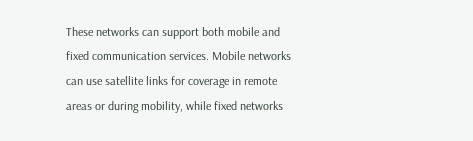These networks can support both mobile and fixed communication services. Mobile networks can use satellite links for coverage in remote areas or during mobility, while fixed networks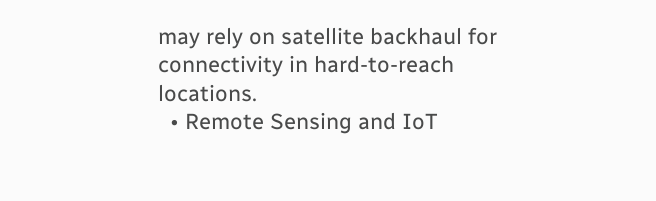may rely on satellite backhaul for connectivity in hard-to-reach locations.
  • Remote Sensing and IoT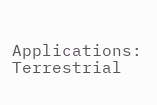Applications: Terrestrial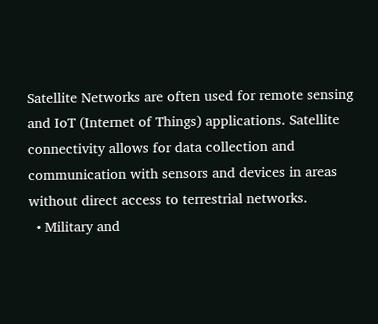Satellite Networks are often used for remote sensing and IoT (Internet of Things) applications. Satellite connectivity allows for data collection and communication with sensors and devices in areas without direct access to terrestrial networks.
  • Military and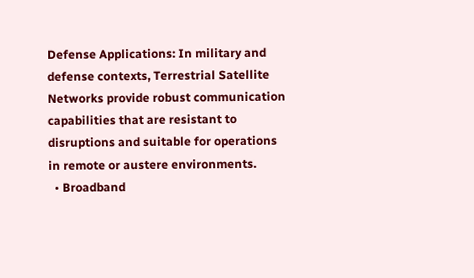Defense Applications: In military and defense contexts, Terrestrial Satellite Networks provide robust communication capabilities that are resistant to disruptions and suitable for operations in remote or austere environments.
  • Broadband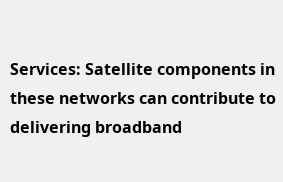Services: Satellite components in these networks can contribute to delivering broadband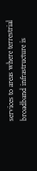services to areas where terrestrial broadband infrastructure is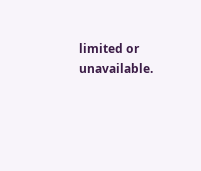limited or unavailable.